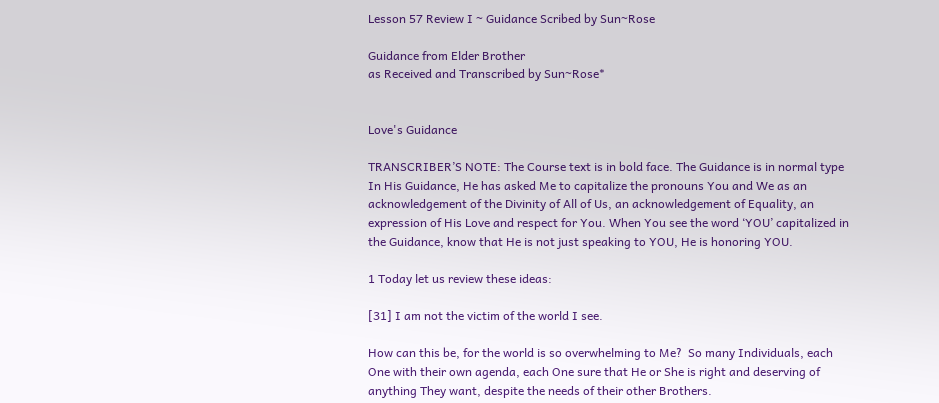Lesson 57 Review I ~ Guidance Scribed by Sun~Rose

Guidance from Elder Brother
as Received and Transcribed by Sun~Rose*


Love's Guidance

TRANSCRIBER’S NOTE: The Course text is in bold face. The Guidance is in normal type In His Guidance, He has asked Me to capitalize the pronouns You and We as an acknowledgement of the Divinity of All of Us, an acknowledgement of Equality, an expression of His Love and respect for You. When You see the word ‘YOU’ capitalized in the Guidance, know that He is not just speaking to YOU, He is honoring YOU.

1 Today let us review these ideas:

[31] I am not the victim of the world I see.

How can this be, for the world is so overwhelming to Me?  So many Individuals, each One with their own agenda, each One sure that He or She is right and deserving of anything They want, despite the needs of their other Brothers.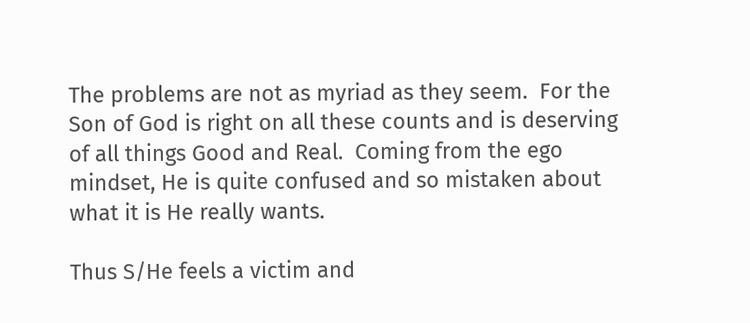The problems are not as myriad as they seem.  For the Son of God is right on all these counts and is deserving of all things Good and Real.  Coming from the ego mindset, He is quite confused and so mistaken about what it is He really wants.

Thus S/He feels a victim and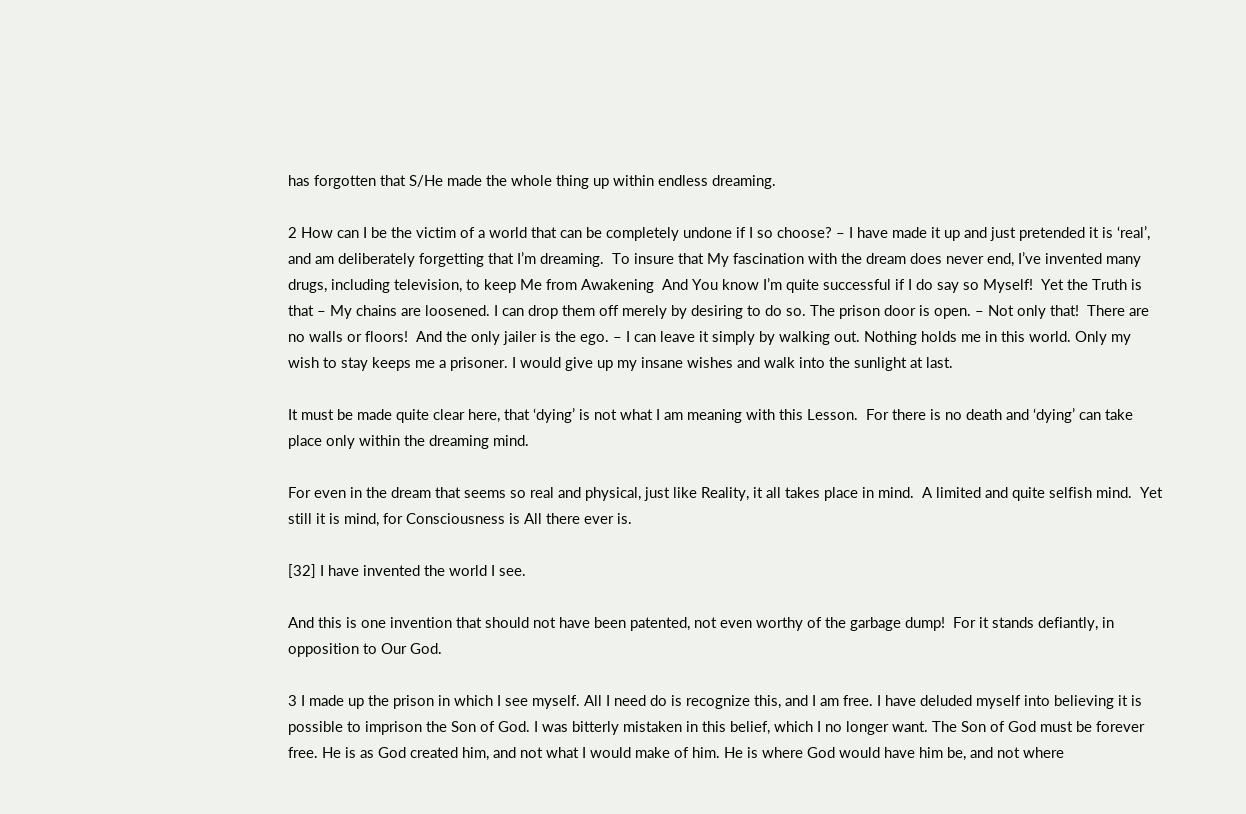has forgotten that S/He made the whole thing up within endless dreaming.

2 How can I be the victim of a world that can be completely undone if I so choose? – I have made it up and just pretended it is ‘real’, and am deliberately forgetting that I’m dreaming.  To insure that My fascination with the dream does never end, I’ve invented many drugs, including television, to keep Me from Awakening  And You know I’m quite successful if I do say so Myself!  Yet the Truth is that – My chains are loosened. I can drop them off merely by desiring to do so. The prison door is open. – Not only that!  There are no walls or floors!  And the only jailer is the ego. – I can leave it simply by walking out. Nothing holds me in this world. Only my wish to stay keeps me a prisoner. I would give up my insane wishes and walk into the sunlight at last.

It must be made quite clear here, that ‘dying’ is not what I am meaning with this Lesson.  For there is no death and ‘dying’ can take place only within the dreaming mind.

For even in the dream that seems so real and physical, just like Reality, it all takes place in mind.  A limited and quite selfish mind.  Yet still it is mind, for Consciousness is All there ever is.

[32] I have invented the world I see.

And this is one invention that should not have been patented, not even worthy of the garbage dump!  For it stands defiantly, in opposition to Our God.

3 I made up the prison in which I see myself. All I need do is recognize this, and I am free. I have deluded myself into believing it is possible to imprison the Son of God. I was bitterly mistaken in this belief, which I no longer want. The Son of God must be forever free. He is as God created him, and not what I would make of him. He is where God would have him be, and not where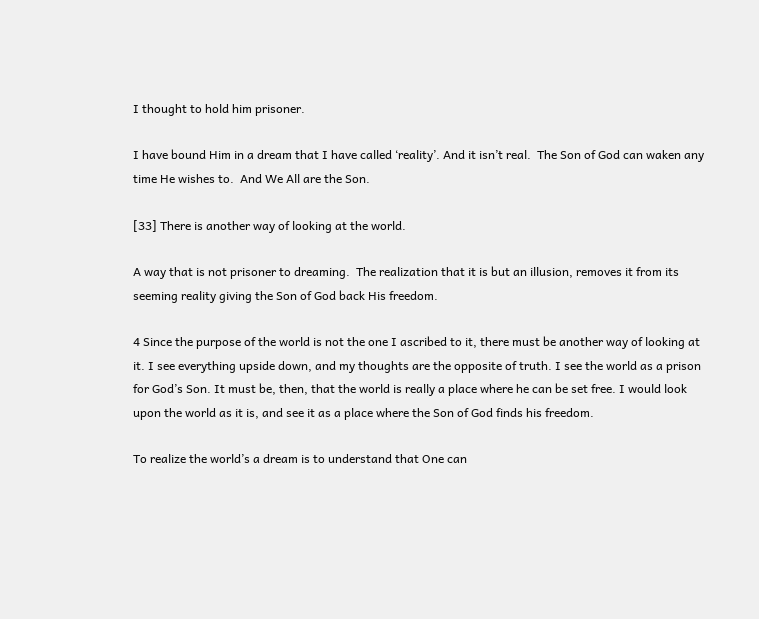I thought to hold him prisoner.

I have bound Him in a dream that I have called ‘reality’. And it isn’t real.  The Son of God can waken any time He wishes to.  And We All are the Son.

[33] There is another way of looking at the world.

A way that is not prisoner to dreaming.  The realization that it is but an illusion, removes it from its seeming reality giving the Son of God back His freedom.

4 Since the purpose of the world is not the one I ascribed to it, there must be another way of looking at it. I see everything upside down, and my thoughts are the opposite of truth. I see the world as a prison for God’s Son. It must be, then, that the world is really a place where he can be set free. I would look upon the world as it is, and see it as a place where the Son of God finds his freedom.

To realize the world’s a dream is to understand that One can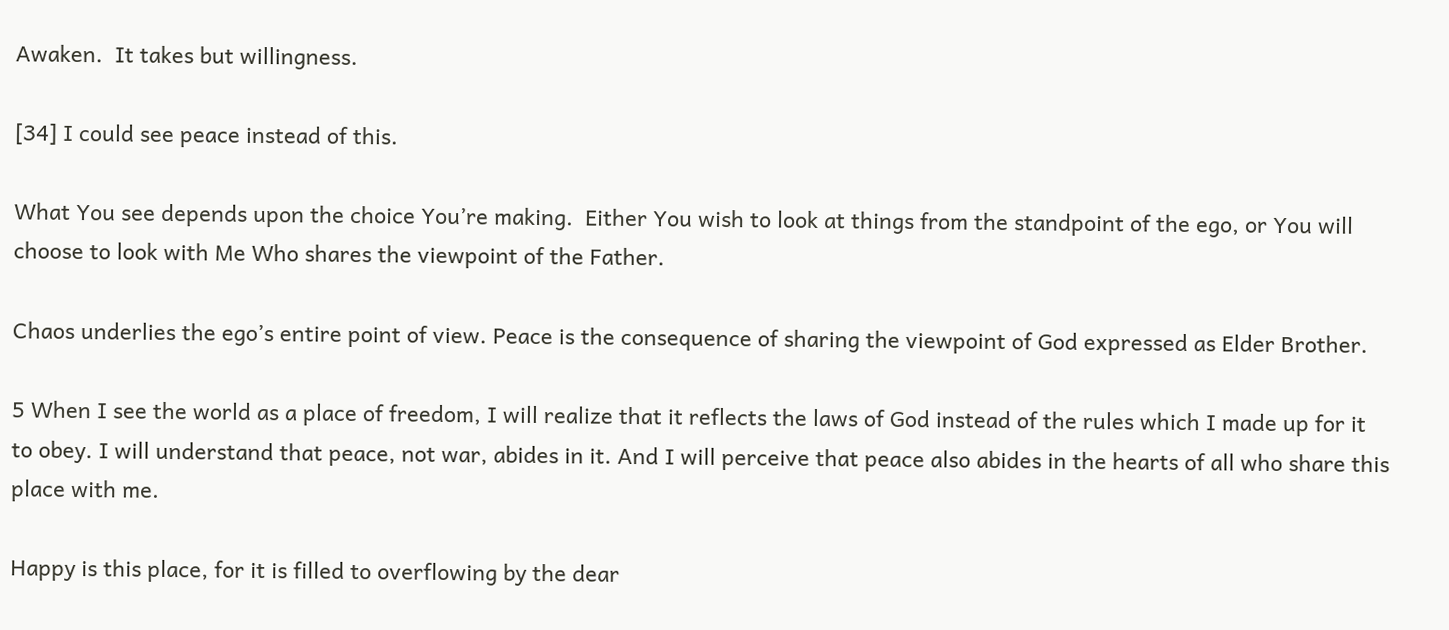Awaken.  It takes but willingness.

[34] I could see peace instead of this.

What You see depends upon the choice You’re making.  Either You wish to look at things from the standpoint of the ego, or You will choose to look with Me Who shares the viewpoint of the Father.

Chaos underlies the ego’s entire point of view. Peace is the consequence of sharing the viewpoint of God expressed as Elder Brother.

5 When I see the world as a place of freedom, I will realize that it reflects the laws of God instead of the rules which I made up for it to obey. I will understand that peace, not war, abides in it. And I will perceive that peace also abides in the hearts of all who share this place with me.

Happy is this place, for it is filled to overflowing by the dear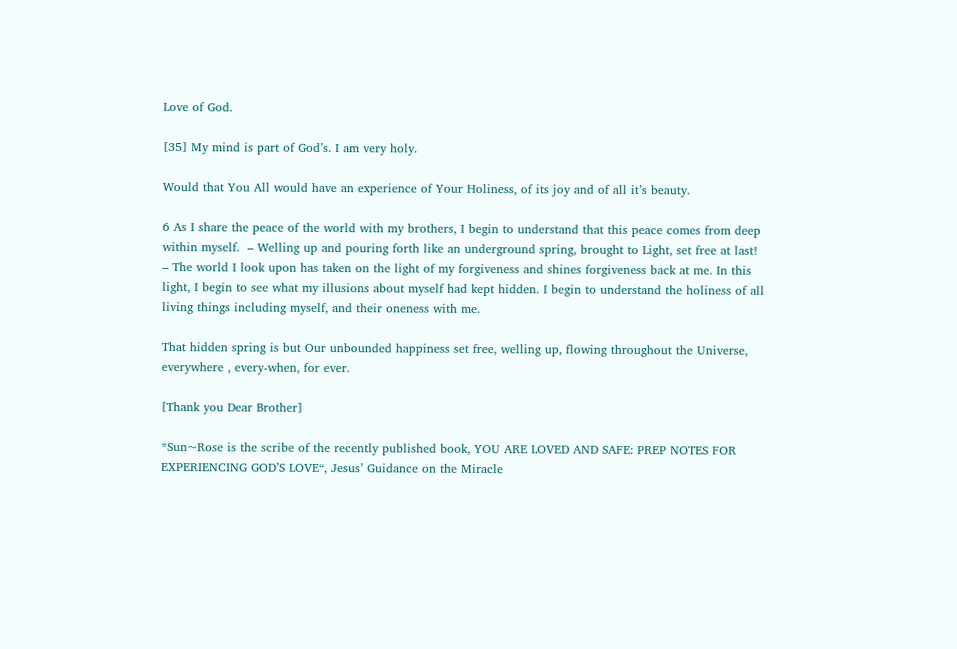Love of God.

[35] My mind is part of God’s. I am very holy.

Would that You All would have an experience of Your Holiness, of its joy and of all it’s beauty.

6 As I share the peace of the world with my brothers, I begin to understand that this peace comes from deep within myself.  – Welling up and pouring forth like an underground spring, brought to Light, set free at last! – The world I look upon has taken on the light of my forgiveness and shines forgiveness back at me. In this light, I begin to see what my illusions about myself had kept hidden. I begin to understand the holiness of all living things including myself, and their oneness with me.

That hidden spring is but Our unbounded happiness set free, welling up, flowing throughout the Universe, everywhere , every-when, for ever.

[Thank you Dear Brother]

*Sun~Rose is the scribe of the recently published book, YOU ARE LOVED AND SAFE: PREP NOTES FOR EXPERIENCING GOD’S LOVE“, Jesus’ Guidance on the Miracle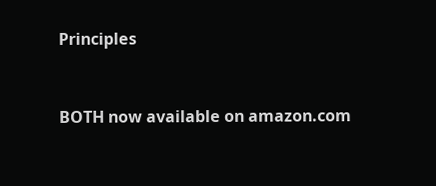Principles


BOTH now available on amazon.com